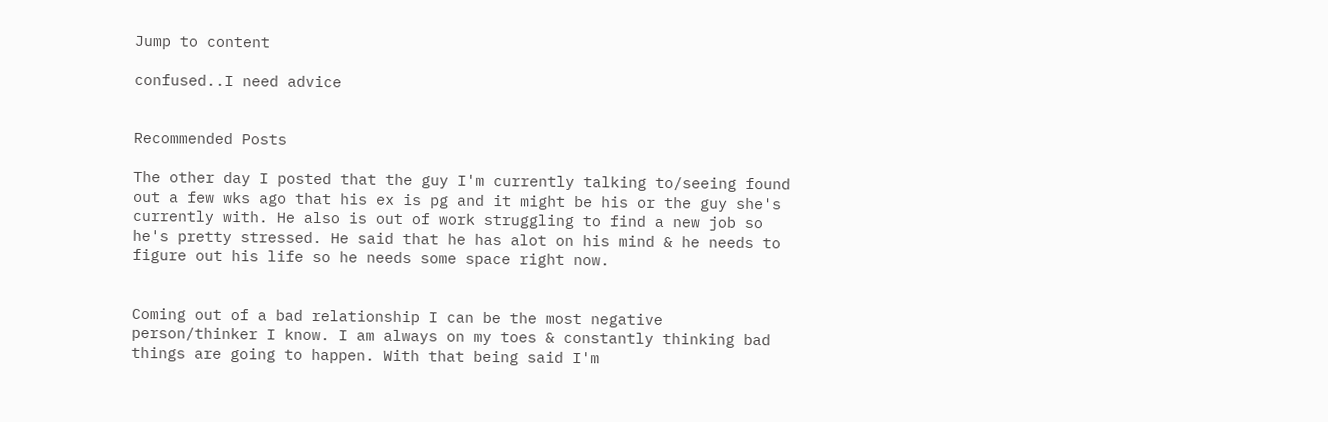Jump to content

confused..I need advice


Recommended Posts

The other day I posted that the guy I'm currently talking to/seeing found out a few wks ago that his ex is pg and it might be his or the guy she's currently with. He also is out of work struggling to find a new job so he's pretty stressed. He said that he has alot on his mind & he needs to figure out his life so he needs some space right now.


Coming out of a bad relationship I can be the most negative person/thinker I know. I am always on my toes & constantly thinking bad things are going to happen. With that being said I'm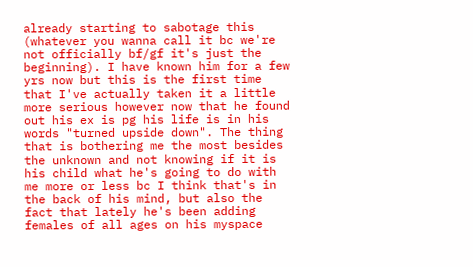already starting to sabotage this (whatever you wanna call it bc we're not officially bf/gf it's just the beginning). I have known him for a few yrs now but this is the first time that I've actually taken it a little more serious however now that he found out his ex is pg his life is in his words "turned upside down". The thing that is bothering me the most besides the unknown and not knowing if it is his child what he's going to do with me more or less bc I think that's in the back of his mind, but also the fact that lately he's been adding females of all ages on his myspace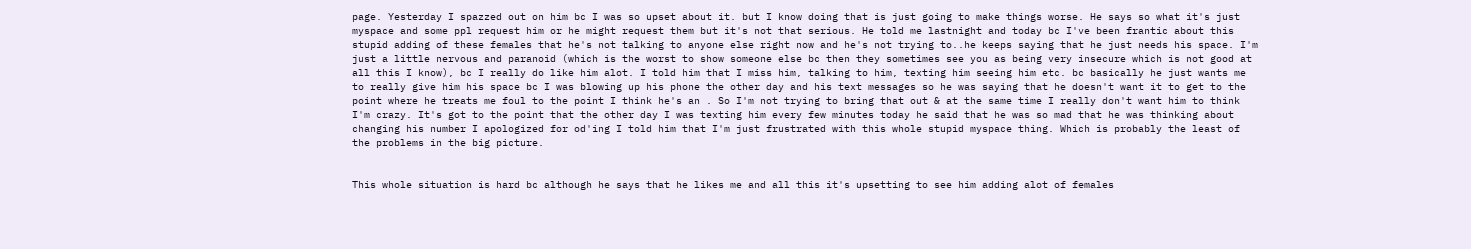page. Yesterday I spazzed out on him bc I was so upset about it. but I know doing that is just going to make things worse. He says so what it's just myspace and some ppl request him or he might request them but it's not that serious. He told me lastnight and today bc I've been frantic about this stupid adding of these females that he's not talking to anyone else right now and he's not trying to..he keeps saying that he just needs his space. I'm just a little nervous and paranoid (which is the worst to show someone else bc then they sometimes see you as being very insecure which is not good at all this I know), bc I really do like him alot. I told him that I miss him, talking to him, texting him seeing him etc. bc basically he just wants me to really give him his space bc I was blowing up his phone the other day and his text messages so he was saying that he doesn't want it to get to the point where he treats me foul to the point I think he's an . So I'm not trying to bring that out & at the same time I really don't want him to think I'm crazy. It's got to the point that the other day I was texting him every few minutes today he said that he was so mad that he was thinking about changing his number I apologized for od'ing I told him that I'm just frustrated with this whole stupid myspace thing. Which is probably the least of the problems in the big picture.


This whole situation is hard bc although he says that he likes me and all this it's upsetting to see him adding alot of females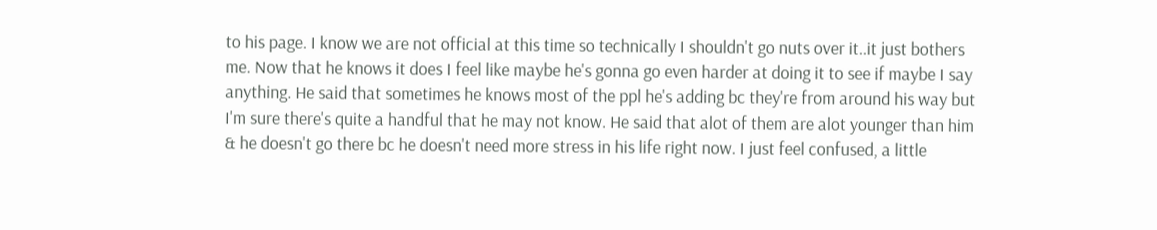to his page. I know we are not official at this time so technically I shouldn't go nuts over it..it just bothers me. Now that he knows it does I feel like maybe he's gonna go even harder at doing it to see if maybe I say anything. He said that sometimes he knows most of the ppl he's adding bc they're from around his way but I'm sure there's quite a handful that he may not know. He said that alot of them are alot younger than him & he doesn't go there bc he doesn't need more stress in his life right now. I just feel confused, a little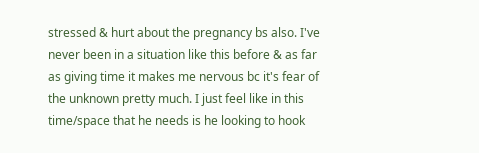stressed & hurt about the pregnancy bs also. I've never been in a situation like this before & as far as giving time it makes me nervous bc it's fear of the unknown pretty much. I just feel like in this time/space that he needs is he looking to hook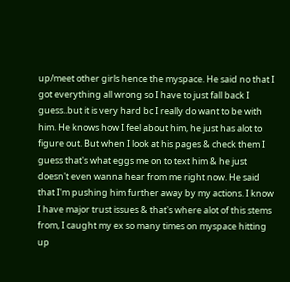up/meet other girls hence the myspace. He said no that I got everything all wrong so I have to just fall back I guess..but it is very hard bc I really do want to be with him. He knows how I feel about him, he just has alot to figure out. But when I look at his pages & check them I guess that's what eggs me on to text him & he just doesn't even wanna hear from me right now. He said that I'm pushing him further away by my actions. I know I have major trust issues & that's where alot of this stems from, I caught my ex so many times on myspace hitting up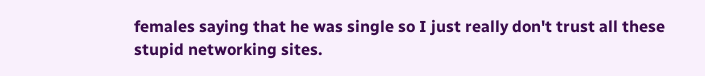females saying that he was single so I just really don't trust all these stupid networking sites.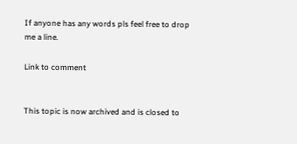If anyone has any words pls feel free to drop me a line.

Link to comment


This topic is now archived and is closed to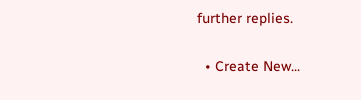further replies.

  • Create New...